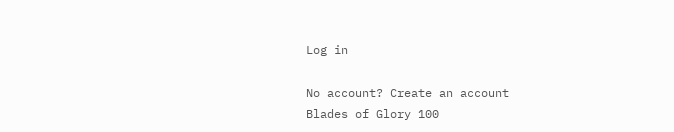Log in

No account? Create an account
Blades of Glory 100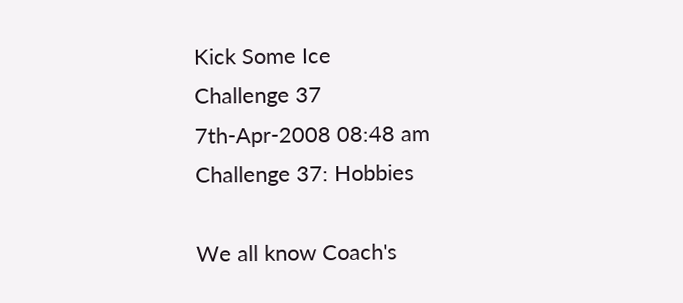Kick Some Ice
Challenge 37
7th-Apr-2008 08:48 am
Challenge 37: Hobbies

We all know Coach's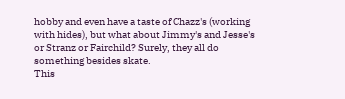hobby and even have a taste of Chazz's (working with hides), but what about Jimmy's and Jesse's or Stranz or Fairchild? Surely, they all do something besides skate.
This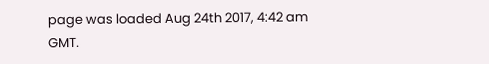page was loaded Aug 24th 2017, 4:42 am GMT.